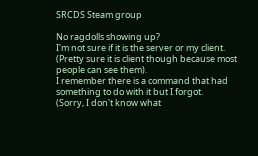SRCDS Steam group

No ragdolls showing up?
I'm not sure if it is the server or my client.
(Pretty sure it is client though because most people can see them).
I remember there is a command that had something to do with it but I forgot.
(Sorry, I don't know what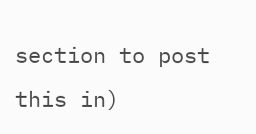section to post this in)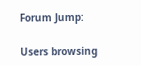Forum Jump:

Users browsing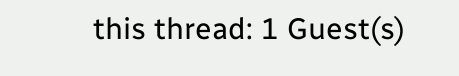this thread: 1 Guest(s)